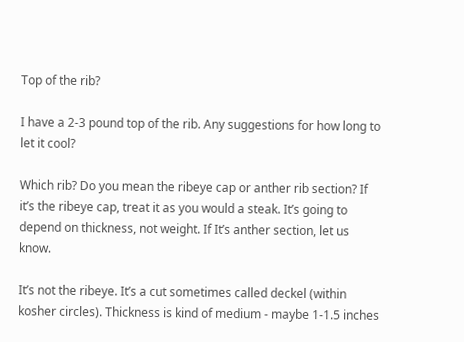Top of the rib?

I have a 2-3 pound top of the rib. Any suggestions for how long to let it cool?

Which rib? Do you mean the ribeye cap or anther rib section? If it’s the ribeye cap, treat it as you would a steak. It’s going to depend on thickness, not weight. If It’s anther section, let us know.

It’s not the ribeye. It’s a cut sometimes called deckel (within kosher circles). Thickness is kind of medium - maybe 1-1.5 inches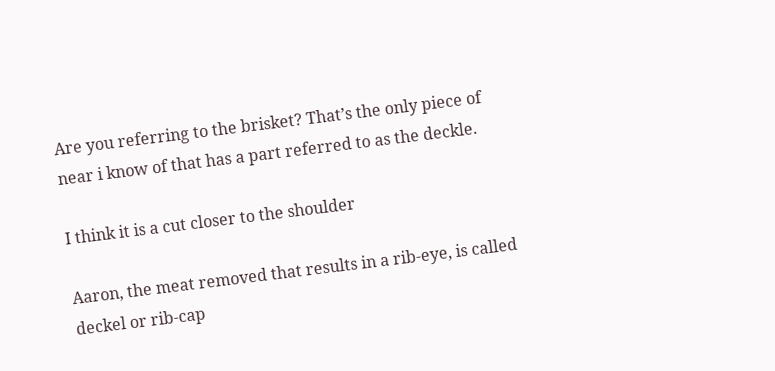Are you referring to the brisket? That’s the only piece of near i know of that has a part referred to as the deckle.

I think it is a cut closer to the shoulder

Aaron, the meat removed that results in a rib-eye, is called deckel or rib-cap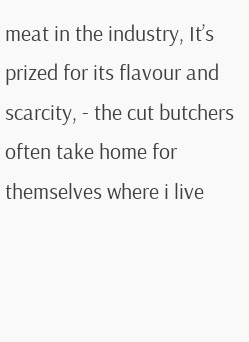meat in the industry, It’s prized for its flavour and scarcity, - the cut butchers often take home for themselves where i live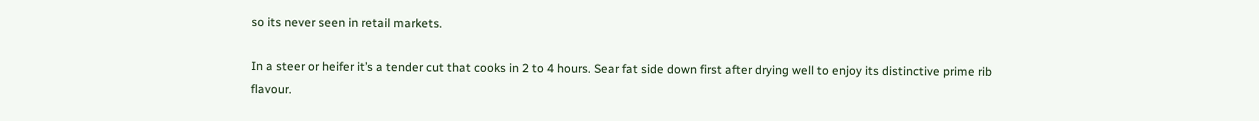so its never seen in retail markets.

In a steer or heifer it’s a tender cut that cooks in 2 to 4 hours. Sear fat side down first after drying well to enjoy its distinctive prime rib flavour.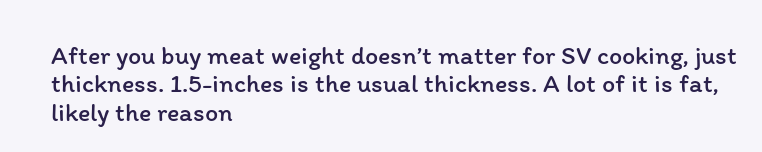After you buy meat weight doesn’t matter for SV cooking, just thickness. 1.5-inches is the usual thickness. A lot of it is fat, likely the reason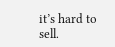it’s hard to sell.